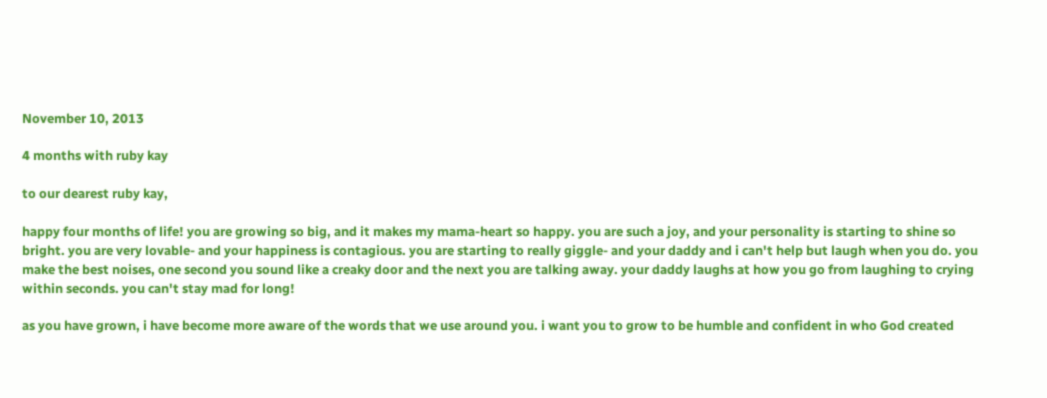November 10, 2013

4 months with ruby kay

to our dearest ruby kay,

happy four months of life! you are growing so big, and it makes my mama-heart so happy. you are such a joy, and your personality is starting to shine so bright. you are very lovable- and your happiness is contagious. you are starting to really giggle- and your daddy and i can't help but laugh when you do. you make the best noises, one second you sound like a creaky door and the next you are talking away. your daddy laughs at how you go from laughing to crying within seconds. you can't stay mad for long!

as you have grown, i have become more aware of the words that we use around you. i want you to grow to be humble and confident in who God created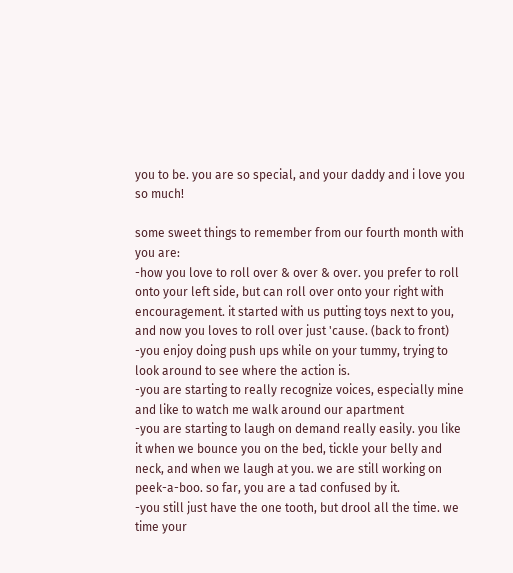you to be. you are so special, and your daddy and i love you so much!

some sweet things to remember from our fourth month with you are:
-how you love to roll over & over & over. you prefer to roll onto your left side, but can roll over onto your right with encouragement. it started with us putting toys next to you, and now you loves to roll over just 'cause. (back to front)
-you enjoy doing push ups while on your tummy, trying to look around to see where the action is.
-you are starting to really recognize voices, especially mine and like to watch me walk around our apartment
-you are starting to laugh on demand really easily. you like it when we bounce you on the bed, tickle your belly and neck, and when we laugh at you. we are still working on peek-a-boo. so far, you are a tad confused by it.
-you still just have the one tooth, but drool all the time. we time your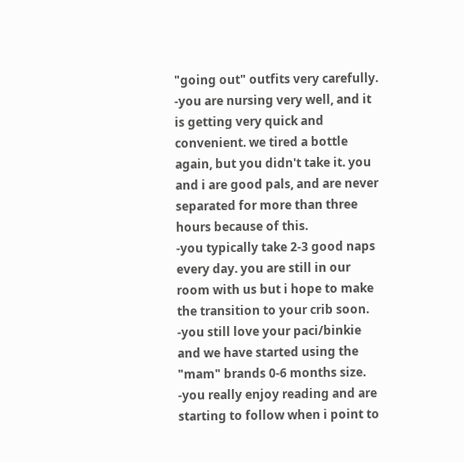"going out" outfits very carefully.
-you are nursing very well, and it is getting very quick and convenient. we tired a bottle again, but you didn't take it. you and i are good pals, and are never separated for more than three hours because of this.
-you typically take 2-3 good naps every day. you are still in our room with us but i hope to make the transition to your crib soon.
-you still love your paci/binkie and we have started using the "mam" brands 0-6 months size.
-you really enjoy reading and are starting to follow when i point to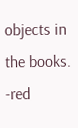objects in the books.
-red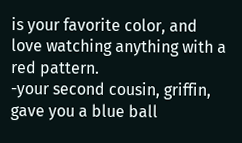is your favorite color, and love watching anything with a red pattern.
-your second cousin, griffin, gave you a blue ball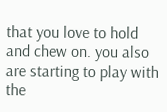that you love to hold and chew on. you also are starting to play with the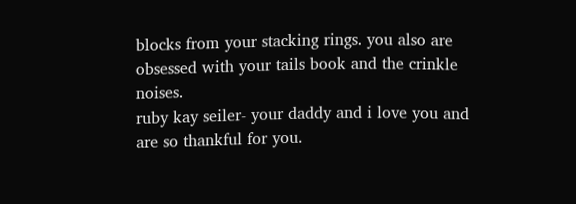blocks from your stacking rings. you also are obsessed with your tails book and the crinkle noises.
ruby kay seiler- your daddy and i love you and are so thankful for you.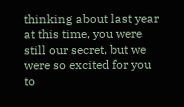thinking about last year at this time, you were still our secret, but we were so excited for you to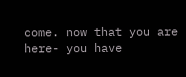come. now that you are here- you have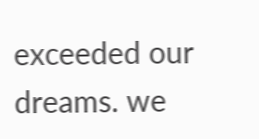exceeded our dreams. we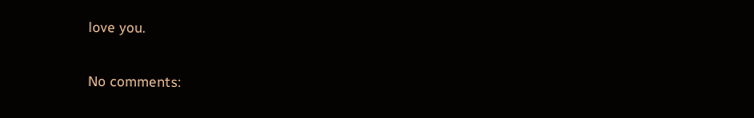love you.

No comments: